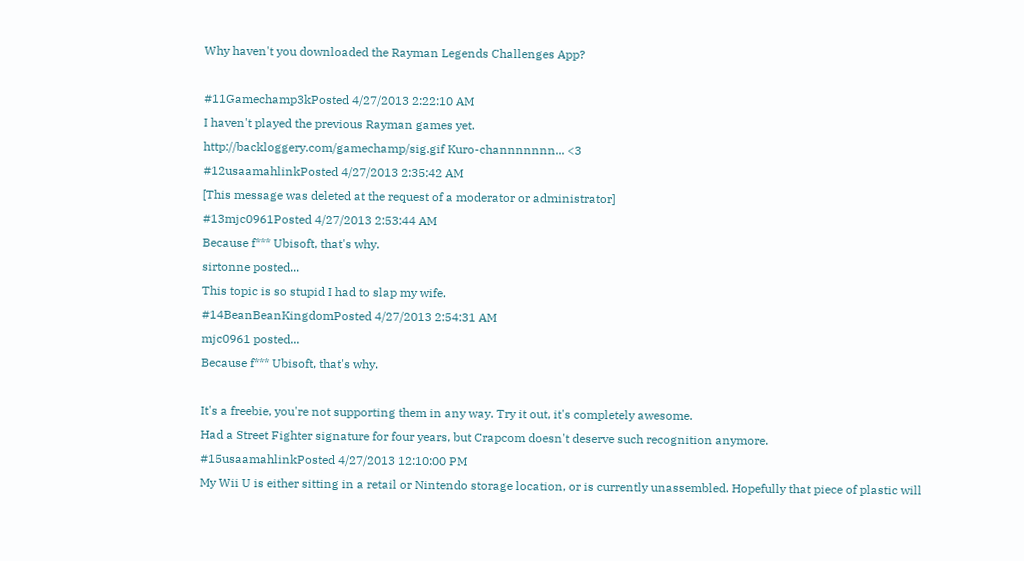Why haven't you downloaded the Rayman Legends Challenges App?

#11Gamechamp3kPosted 4/27/2013 2:22:10 AM
I haven't played the previous Rayman games yet.
http://backloggery.com/gamechamp/sig.gif Kuro-channnnnnn... <3
#12usaamahlinkPosted 4/27/2013 2:35:42 AM
[This message was deleted at the request of a moderator or administrator]
#13mjc0961Posted 4/27/2013 2:53:44 AM
Because f*** Ubisoft, that's why.
sirtonne posted...
This topic is so stupid I had to slap my wife.
#14BeanBeanKingdomPosted 4/27/2013 2:54:31 AM
mjc0961 posted...
Because f*** Ubisoft, that's why.

It's a freebie, you're not supporting them in any way. Try it out, it's completely awesome.
Had a Street Fighter signature for four years, but Crapcom doesn't deserve such recognition anymore.
#15usaamahlinkPosted 4/27/2013 12:10:00 PM
My Wii U is either sitting in a retail or Nintendo storage location, or is currently unassembled. Hopefully that piece of plastic will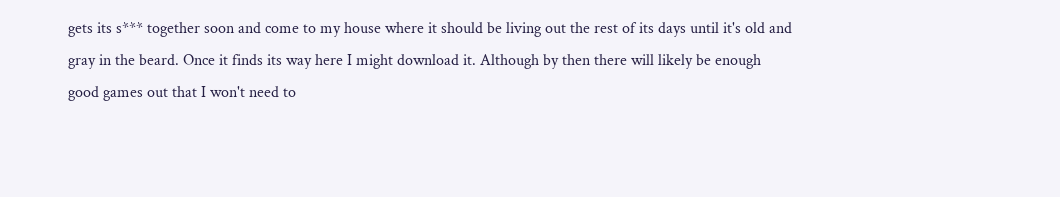gets its s*** together soon and come to my house where it should be living out the rest of its days until it's old and gray in the beard. Once it finds its way here I might download it. Although by then there will likely be enough good games out that I won't need to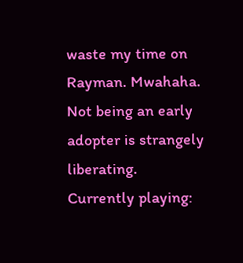waste my time on Rayman. Mwahaha. Not being an early adopter is strangely liberating.
Currently playing: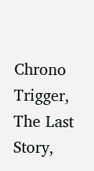Chrono Trigger, The Last Story,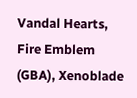Vandal Hearts, Fire Emblem (GBA), Xenoblade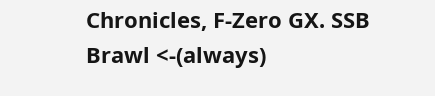Chronicles, F-Zero GX. SSB Brawl <-(always)